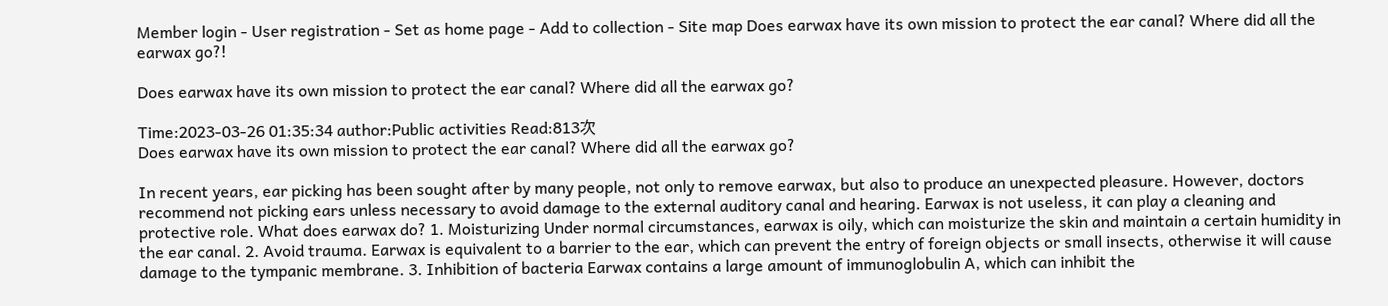Member login - User registration - Set as home page - Add to collection - Site map Does earwax have its own mission to protect the ear canal? Where did all the earwax go?!

Does earwax have its own mission to protect the ear canal? Where did all the earwax go?

Time:2023-03-26 01:35:34 author:Public activities Read:813次
Does earwax have its own mission to protect the ear canal? Where did all the earwax go?

In recent years, ear picking has been sought after by many people, not only to remove earwax, but also to produce an unexpected pleasure. However, doctors recommend not picking ears unless necessary to avoid damage to the external auditory canal and hearing. Earwax is not useless, it can play a cleaning and protective role. What does earwax do? 1. Moisturizing Under normal circumstances, earwax is oily, which can moisturize the skin and maintain a certain humidity in the ear canal. 2. Avoid trauma. Earwax is equivalent to a barrier to the ear, which can prevent the entry of foreign objects or small insects, otherwise it will cause damage to the tympanic membrane. 3. Inhibition of bacteria Earwax contains a large amount of immunoglobulin A, which can inhibit the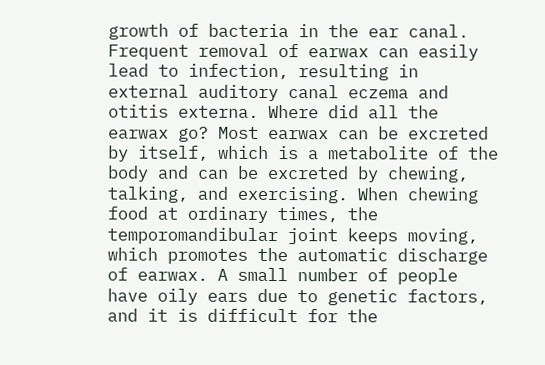growth of bacteria in the ear canal. Frequent removal of earwax can easily lead to infection, resulting in external auditory canal eczema and otitis externa. Where did all the earwax go? Most earwax can be excreted by itself, which is a metabolite of the body and can be excreted by chewing, talking, and exercising. When chewing food at ordinary times, the temporomandibular joint keeps moving, which promotes the automatic discharge of earwax. A small number of people have oily ears due to genetic factors, and it is difficult for the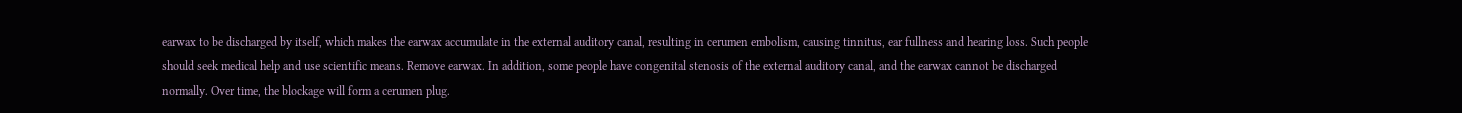earwax to be discharged by itself, which makes the earwax accumulate in the external auditory canal, resulting in cerumen embolism, causing tinnitus, ear fullness and hearing loss. Such people should seek medical help and use scientific means. Remove earwax. In addition, some people have congenital stenosis of the external auditory canal, and the earwax cannot be discharged normally. Over time, the blockage will form a cerumen plug.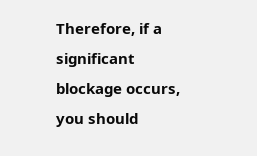Therefore, if a significant blockage occurs, you should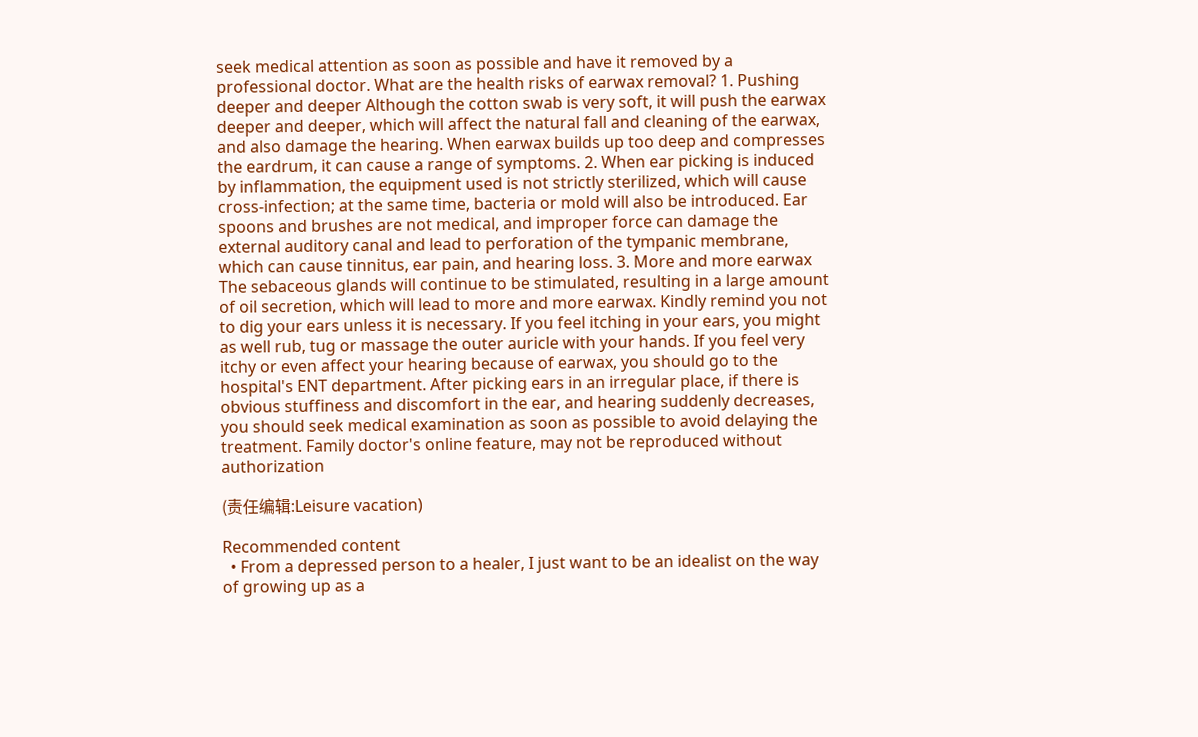seek medical attention as soon as possible and have it removed by a professional doctor. What are the health risks of earwax removal? 1. Pushing deeper and deeper Although the cotton swab is very soft, it will push the earwax deeper and deeper, which will affect the natural fall and cleaning of the earwax, and also damage the hearing. When earwax builds up too deep and compresses the eardrum, it can cause a range of symptoms. 2. When ear picking is induced by inflammation, the equipment used is not strictly sterilized, which will cause cross-infection; at the same time, bacteria or mold will also be introduced. Ear spoons and brushes are not medical, and improper force can damage the external auditory canal and lead to perforation of the tympanic membrane, which can cause tinnitus, ear pain, and hearing loss. 3. More and more earwax The sebaceous glands will continue to be stimulated, resulting in a large amount of oil secretion, which will lead to more and more earwax. Kindly remind you not to dig your ears unless it is necessary. If you feel itching in your ears, you might as well rub, tug or massage the outer auricle with your hands. If you feel very itchy or even affect your hearing because of earwax, you should go to the hospital's ENT department. After picking ears in an irregular place, if there is obvious stuffiness and discomfort in the ear, and hearing suddenly decreases, you should seek medical examination as soon as possible to avoid delaying the treatment. Family doctor's online feature, may not be reproduced without authorization

(责任编辑:Leisure vacation)

Recommended content
  • From a depressed person to a healer, I just want to be an idealist on the way of growing up as a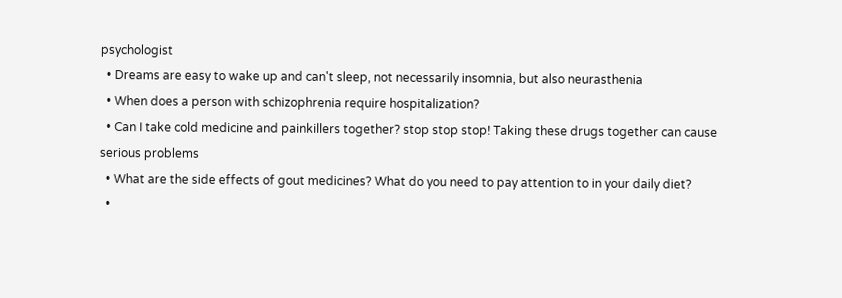psychologist
  • Dreams are easy to wake up and can't sleep, not necessarily insomnia, but also neurasthenia
  • When does a person with schizophrenia require hospitalization?
  • Can I take cold medicine and painkillers together? stop stop stop! Taking these drugs together can cause serious problems
  • What are the side effects of gout medicines? What do you need to pay attention to in your daily diet?
  •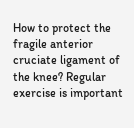How to protect the fragile anterior cruciate ligament of the knee? Regular exercise is important